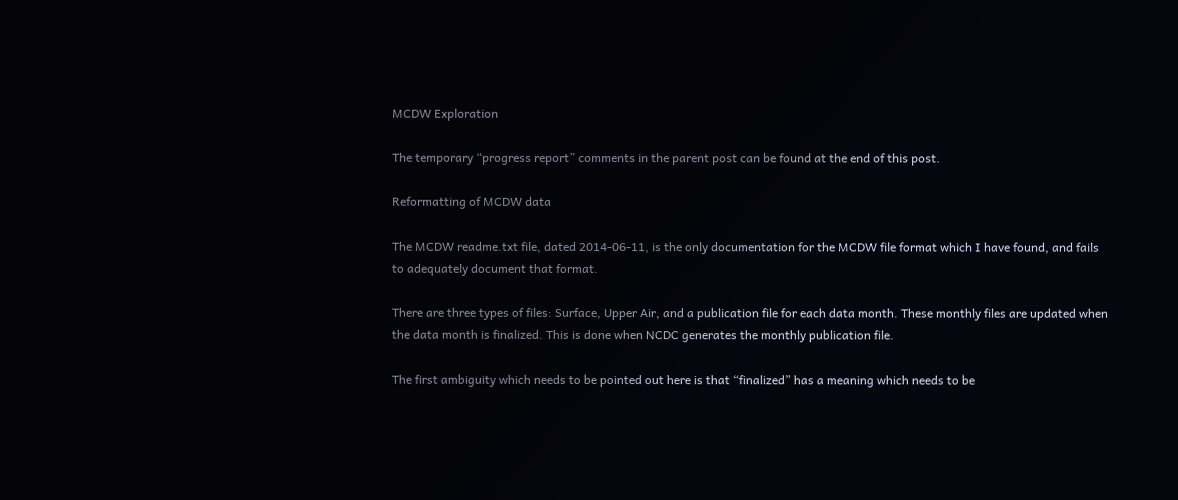MCDW Exploration

The temporary “progress report” comments in the parent post can be found at the end of this post.

Reformatting of MCDW data

The MCDW readme.txt file, dated 2014-06-11, is the only documentation for the MCDW file format which I have found, and fails to adequately document that format.

There are three types of files: Surface, Upper Air, and a publication file for each data month. These monthly files are updated when the data month is finalized. This is done when NCDC generates the monthly publication file.

The first ambiguity which needs to be pointed out here is that “finalized” has a meaning which needs to be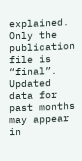explained. Only the publication file is “final”. Updated data for past months may appear in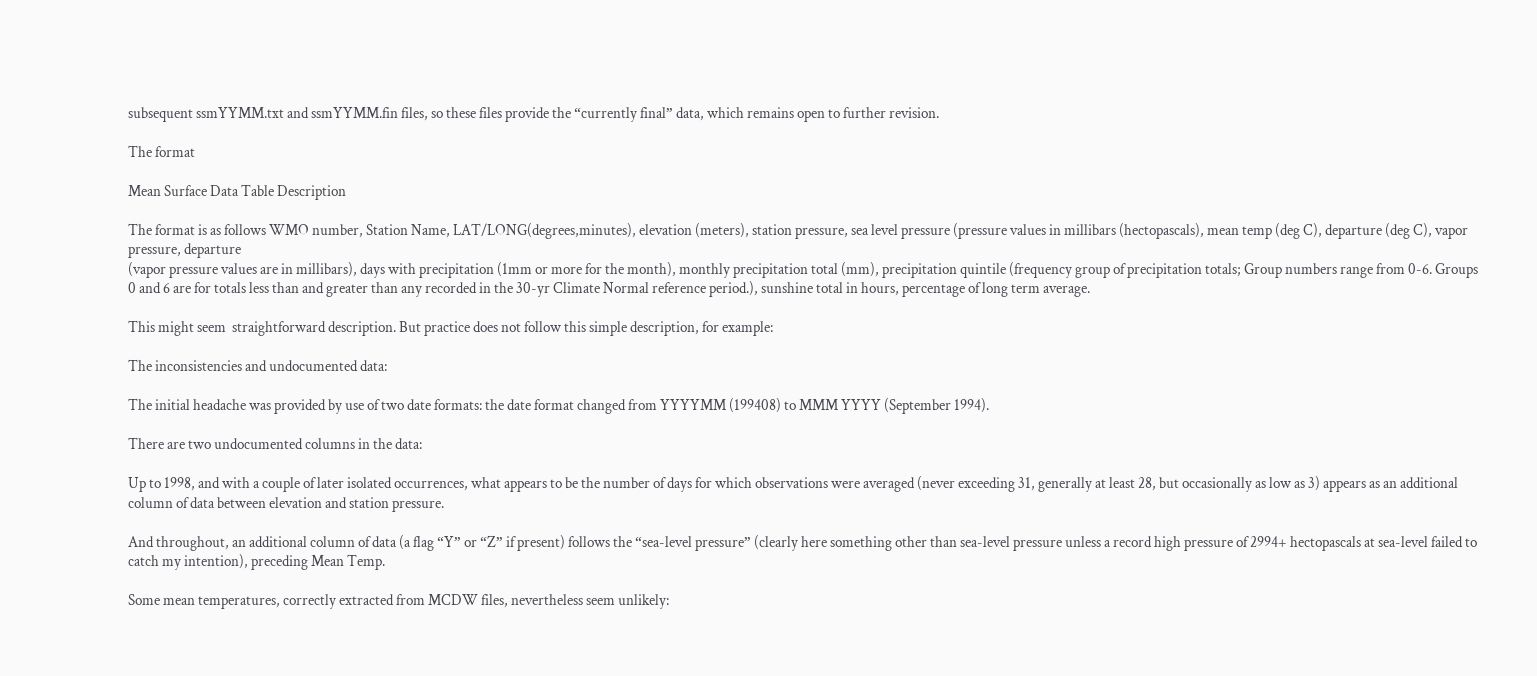subsequent ssmYYMM.txt and ssmYYMM.fin files, so these files provide the “currently final” data, which remains open to further revision.

The format

Mean Surface Data Table Description

The format is as follows WMO number, Station Name, LAT/LONG(degrees,minutes), elevation (meters), station pressure, sea level pressure (pressure values in millibars (hectopascals), mean temp (deg C), departure (deg C), vapor pressure, departure
(vapor pressure values are in millibars), days with precipitation (1mm or more for the month), monthly precipitation total (mm), precipitation quintile (frequency group of precipitation totals; Group numbers range from 0-6. Groups 0 and 6 are for totals less than and greater than any recorded in the 30-yr Climate Normal reference period.), sunshine total in hours, percentage of long term average.

This might seem  straightforward description. But practice does not follow this simple description, for example:

The inconsistencies and undocumented data:

The initial headache was provided by use of two date formats: the date format changed from YYYYMM (199408) to MMM YYYY (September 1994).

There are two undocumented columns in the data:

Up to 1998, and with a couple of later isolated occurrences, what appears to be the number of days for which observations were averaged (never exceeding 31, generally at least 28, but occasionally as low as 3) appears as an additional column of data between elevation and station pressure.

And throughout, an additional column of data (a flag “Y” or “Z” if present) follows the “sea-level pressure” (clearly here something other than sea-level pressure unless a record high pressure of 2994+ hectopascals at sea-level failed to catch my intention), preceding Mean Temp.

Some mean temperatures, correctly extracted from MCDW files, nevertheless seem unlikely: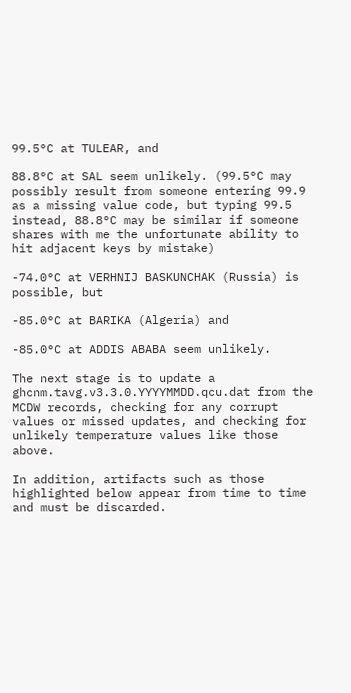99.5°C at TULEAR, and

88.8°C at SAL seem unlikely. (99.5°C may possibly result from someone entering 99.9 as a missing value code, but typing 99.5 instead, 88.8°C may be similar if someone shares with me the unfortunate ability to hit adjacent keys by mistake)

-74.0°C at VERHNIJ BASKUNCHAK (Russia) is possible, but

-85.0°C at BARIKA (Algeria) and

-85.0°C at ADDIS ABABA seem unlikely.

The next stage is to update a ghcnm.tavg.v3.3.0.YYYYMMDD.qcu.dat from the MCDW records, checking for any corrupt values or missed updates, and checking for unlikely temperature values like those above.

In addition, artifacts such as those highlighted below appear from time to time and must be discarded.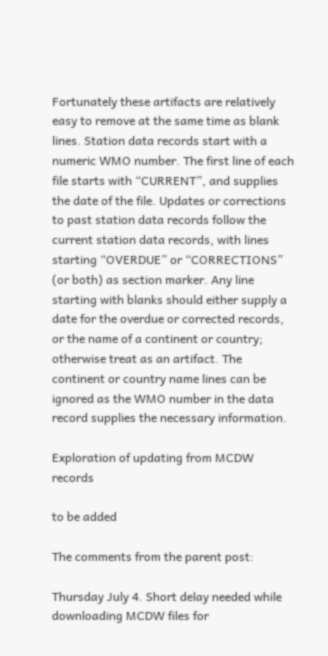Fortunately these artifacts are relatively easy to remove at the same time as blank lines. Station data records start with a numeric WMO number. The first line of each file starts with “CURRENT”, and supplies the date of the file. Updates or corrections to past station data records follow the current station data records, with lines starting “OVERDUE” or “CORRECTIONS” (or both) as section marker. Any line starting with blanks should either supply a date for the overdue or corrected records, or the name of a continent or country; otherwise treat as an artifact. The continent or country name lines can be ignored as the WMO number in the data record supplies the necessary information.

Exploration of updating from MCDW records

to be added

The comments from the parent post:

Thursday July 4. Short delay needed while downloading MCDW files for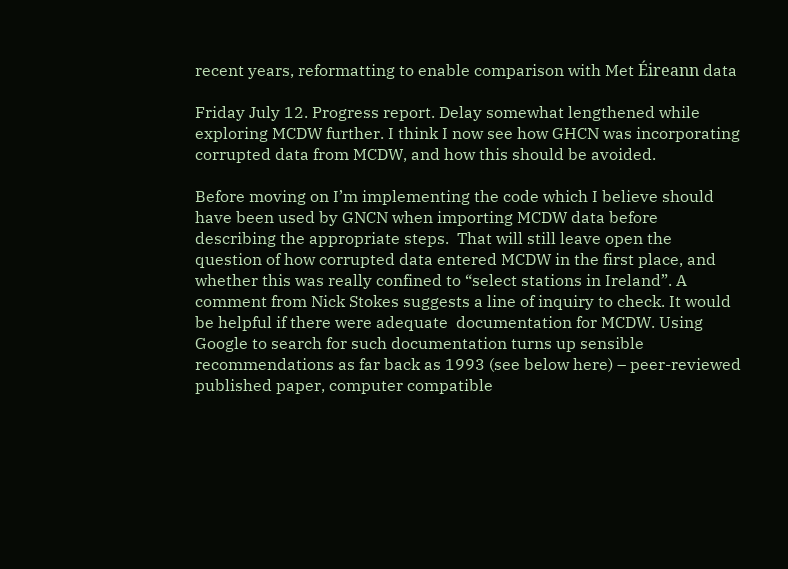recent years, reformatting to enable comparison with Met Éireann data

Friday July 12. Progress report. Delay somewhat lengthened while exploring MCDW further. I think I now see how GHCN was incorporating corrupted data from MCDW, and how this should be avoided.

Before moving on I’m implementing the code which I believe should have been used by GNCN when importing MCDW data before describing the appropriate steps.  That will still leave open the question of how corrupted data entered MCDW in the first place, and whether this was really confined to “select stations in Ireland”. A comment from Nick Stokes suggests a line of inquiry to check. It would be helpful if there were adequate  documentation for MCDW. Using Google to search for such documentation turns up sensible recommendations as far back as 1993 (see below here) – peer-reviewed published paper, computer compatible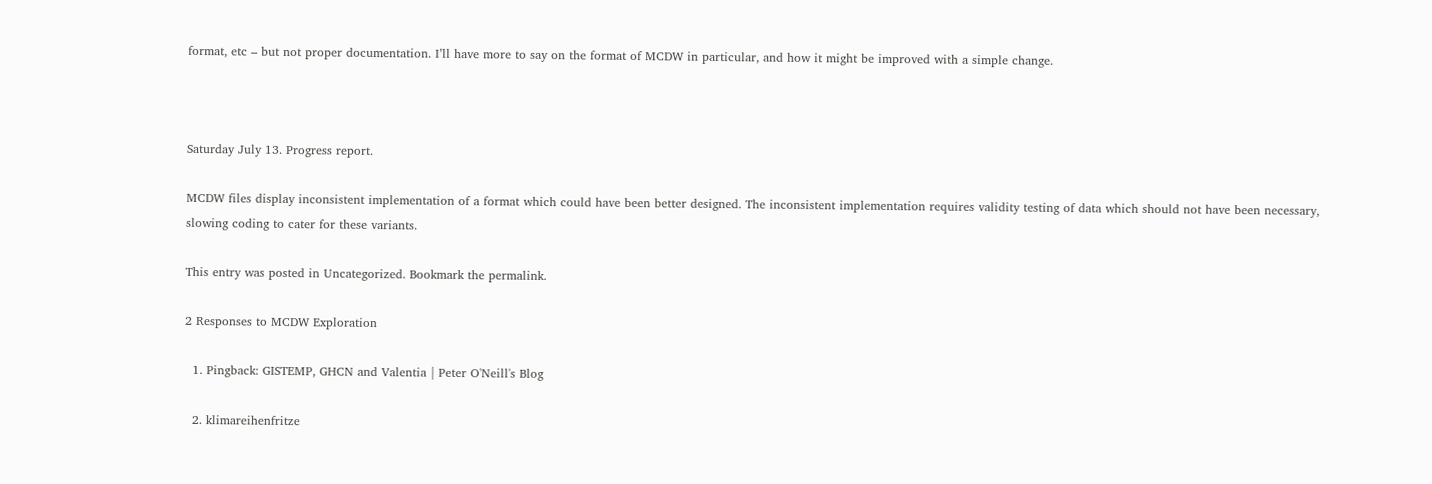format, etc – but not proper documentation. I’ll have more to say on the format of MCDW in particular, and how it might be improved with a simple change.



Saturday July 13. Progress report.

MCDW files display inconsistent implementation of a format which could have been better designed. The inconsistent implementation requires validity testing of data which should not have been necessary, slowing coding to cater for these variants.

This entry was posted in Uncategorized. Bookmark the permalink.

2 Responses to MCDW Exploration

  1. Pingback: GISTEMP, GHCN and Valentia | Peter O'Neill's Blog

  2. klimareihenfritze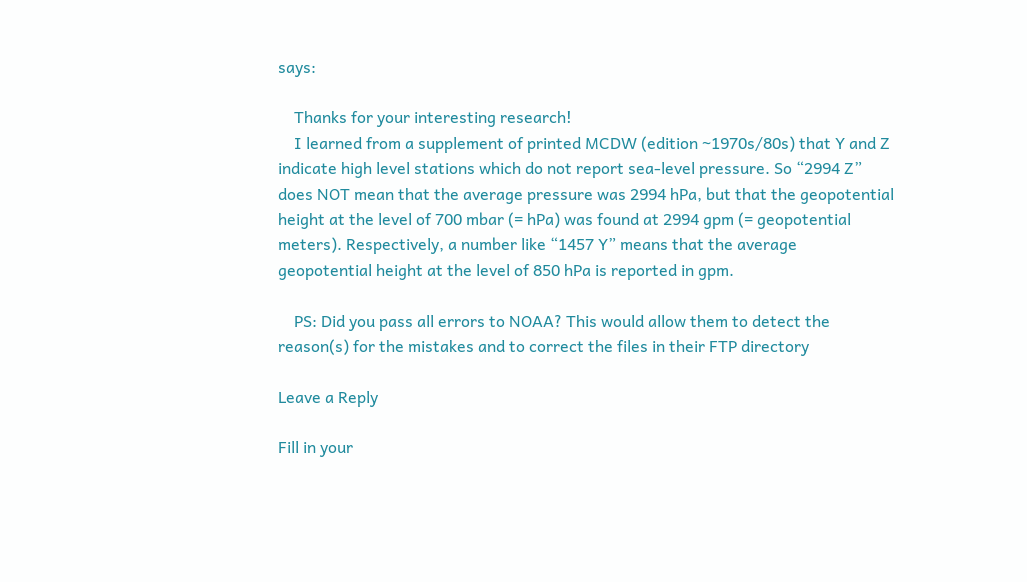says:

    Thanks for your interesting research!
    I learned from a supplement of printed MCDW (edition ~1970s/80s) that Y and Z indicate high level stations which do not report sea-level pressure. So “2994 Z” does NOT mean that the average pressure was 2994 hPa, but that the geopotential height at the level of 700 mbar (= hPa) was found at 2994 gpm (= geopotential meters). Respectively, a number like “1457 Y” means that the average geopotential height at the level of 850 hPa is reported in gpm.

    PS: Did you pass all errors to NOAA? This would allow them to detect the reason(s) for the mistakes and to correct the files in their FTP directory

Leave a Reply

Fill in your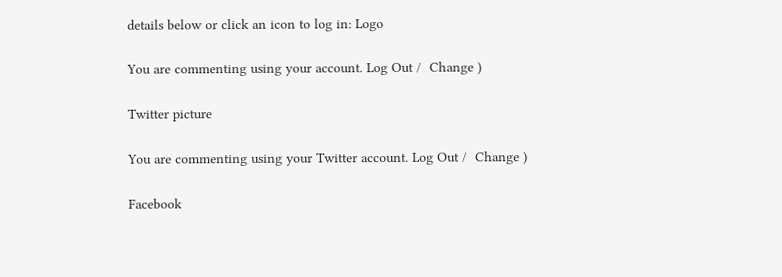details below or click an icon to log in: Logo

You are commenting using your account. Log Out /  Change )

Twitter picture

You are commenting using your Twitter account. Log Out /  Change )

Facebook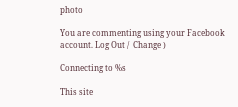photo

You are commenting using your Facebook account. Log Out /  Change )

Connecting to %s

This site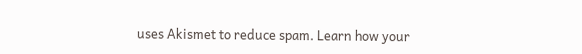uses Akismet to reduce spam. Learn how your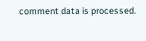comment data is processed.